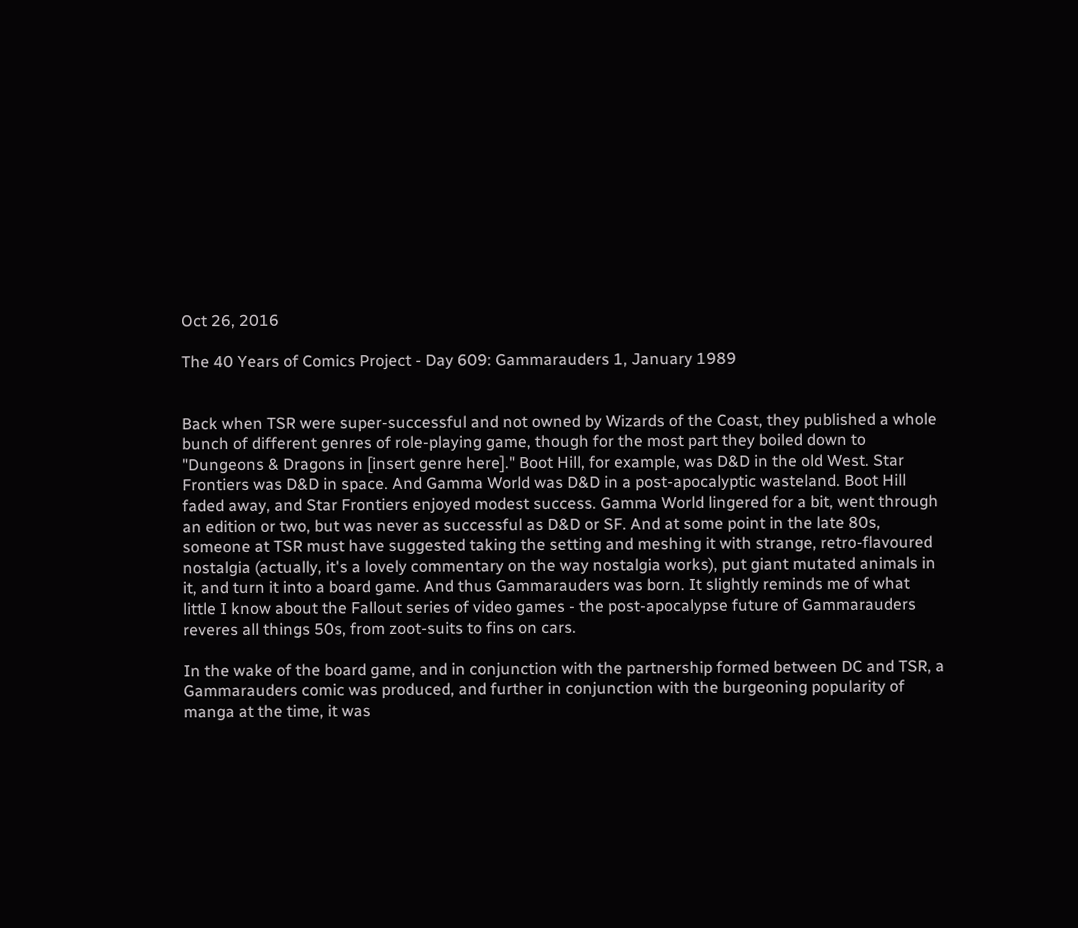Oct 26, 2016

The 40 Years of Comics Project - Day 609: Gammarauders 1, January 1989


Back when TSR were super-successful and not owned by Wizards of the Coast, they published a whole bunch of different genres of role-playing game, though for the most part they boiled down to "Dungeons & Dragons in [insert genre here]." Boot Hill, for example, was D&D in the old West. Star Frontiers was D&D in space. And Gamma World was D&D in a post-apocalyptic wasteland. Boot Hill faded away, and Star Frontiers enjoyed modest success. Gamma World lingered for a bit, went through an edition or two, but was never as successful as D&D or SF. And at some point in the late 80s, someone at TSR must have suggested taking the setting and meshing it with strange, retro-flavoured nostalgia (actually, it's a lovely commentary on the way nostalgia works), put giant mutated animals in it, and turn it into a board game. And thus Gammarauders was born. It slightly reminds me of what little I know about the Fallout series of video games - the post-apocalypse future of Gammarauders reveres all things 50s, from zoot-suits to fins on cars.

In the wake of the board game, and in conjunction with the partnership formed between DC and TSR, a Gammarauders comic was produced, and further in conjunction with the burgeoning popularity of manga at the time, it was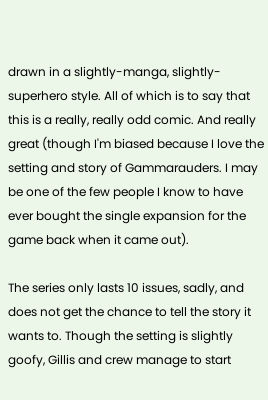drawn in a slightly-manga, slightly-superhero style. All of which is to say that this is a really, really odd comic. And really great (though I'm biased because I love the setting and story of Gammarauders. I may be one of the few people I know to have ever bought the single expansion for the game back when it came out).

The series only lasts 10 issues, sadly, and does not get the chance to tell the story it wants to. Though the setting is slightly goofy, Gillis and crew manage to start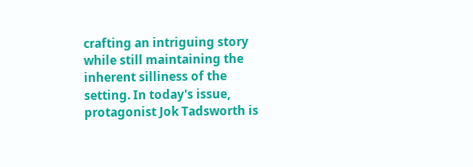crafting an intriguing story while still maintaining the inherent silliness of the setting. In today's issue, protagonist Jok Tadsworth is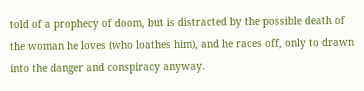told of a prophecy of doom, but is distracted by the possible death of the woman he loves (who loathes him), and he races off, only to drawn into the danger and conspiracy anyway.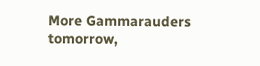More Gammarauders tomorrow,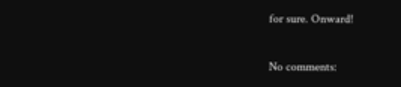for sure. Onward!

No comments: